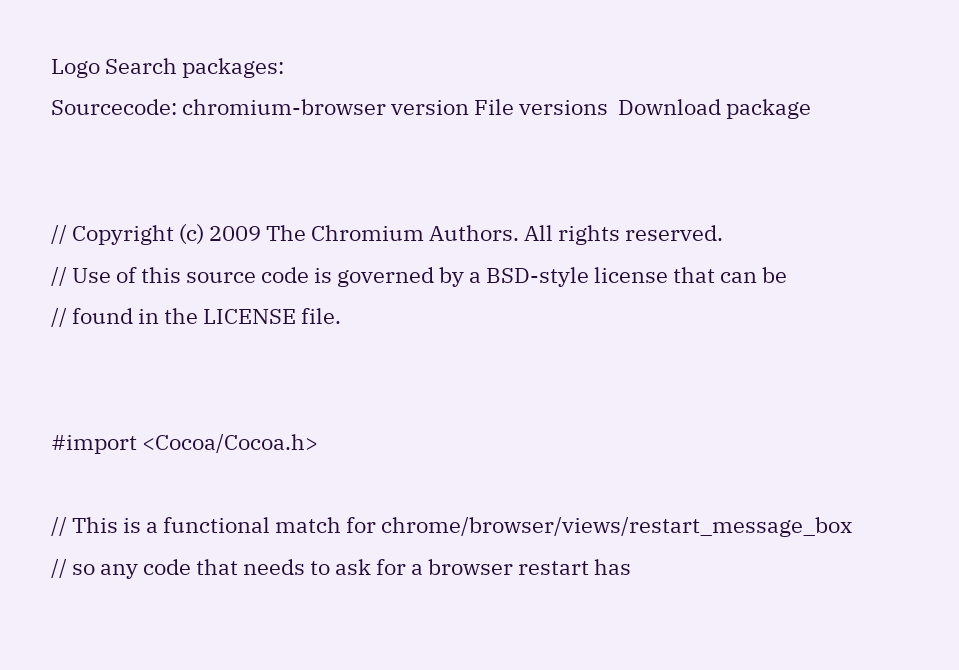Logo Search packages:
Sourcecode: chromium-browser version File versions  Download package


// Copyright (c) 2009 The Chromium Authors. All rights reserved.
// Use of this source code is governed by a BSD-style license that can be
// found in the LICENSE file.


#import <Cocoa/Cocoa.h>

// This is a functional match for chrome/browser/views/restart_message_box
// so any code that needs to ask for a browser restart has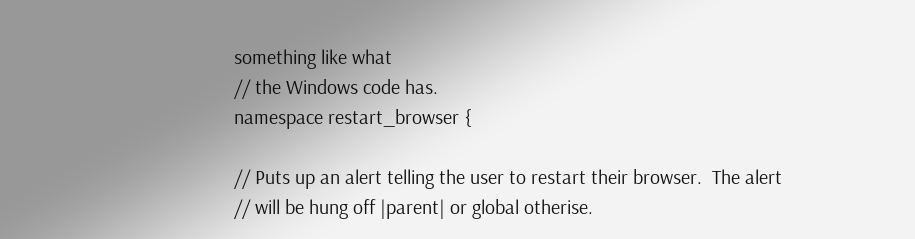something like what
// the Windows code has.
namespace restart_browser {

// Puts up an alert telling the user to restart their browser.  The alert
// will be hung off |parent| or global otherise.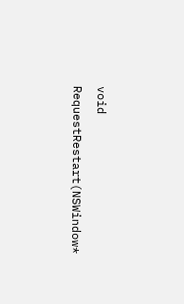void RequestRestart(NSWindow*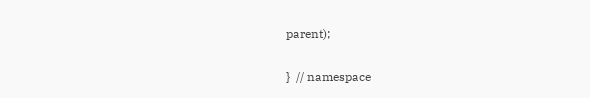parent);

}  // namespace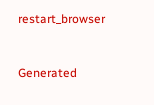restart_browser


Generated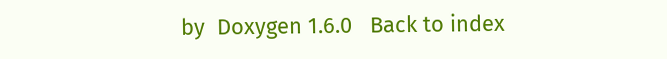by  Doxygen 1.6.0   Back to index